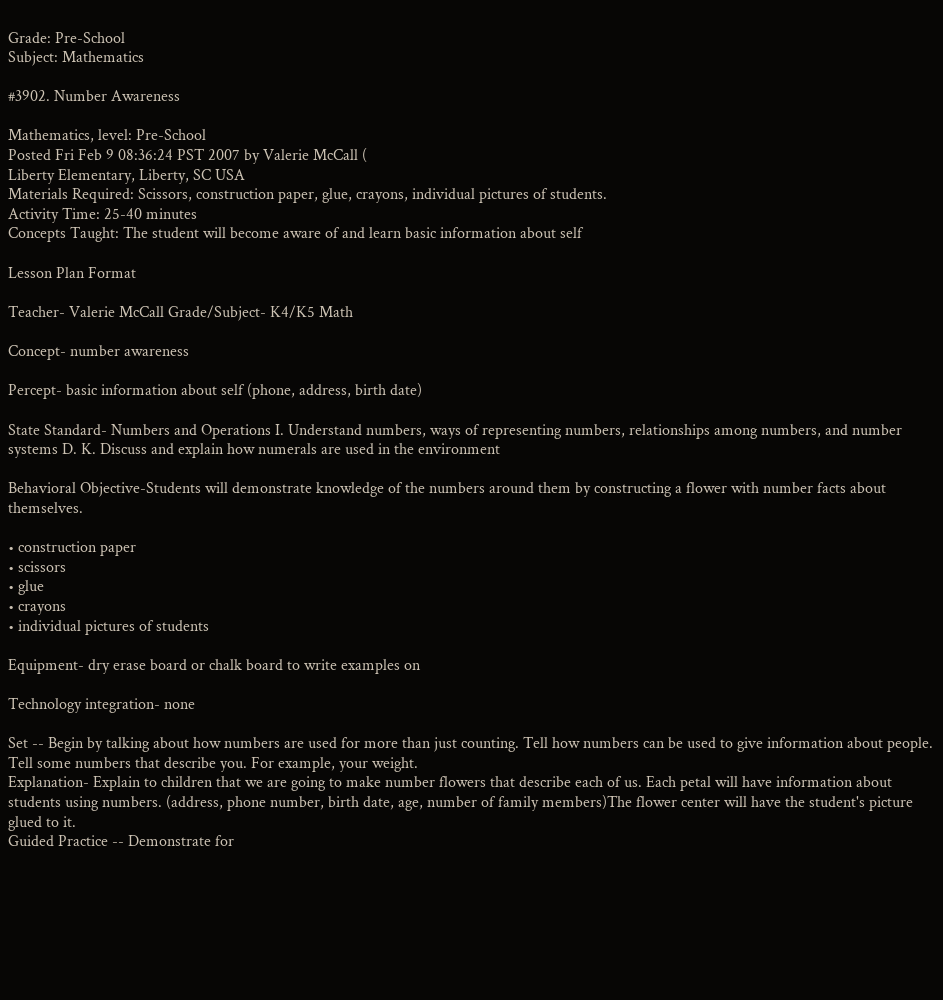Grade: Pre-School
Subject: Mathematics

#3902. Number Awareness

Mathematics, level: Pre-School
Posted Fri Feb 9 08:36:24 PST 2007 by Valerie McCall (
Liberty Elementary, Liberty, SC USA
Materials Required: Scissors, construction paper, glue, crayons, individual pictures of students.
Activity Time: 25-40 minutes
Concepts Taught: The student will become aware of and learn basic information about self

Lesson Plan Format

Teacher- Valerie McCall Grade/Subject- K4/K5 Math

Concept- number awareness

Percept- basic information about self (phone, address, birth date)

State Standard- Numbers and Operations I. Understand numbers, ways of representing numbers, relationships among numbers, and number systems D. K. Discuss and explain how numerals are used in the environment

Behavioral Objective-Students will demonstrate knowledge of the numbers around them by constructing a flower with number facts about themselves.

• construction paper
• scissors
• glue
• crayons
• individual pictures of students

Equipment- dry erase board or chalk board to write examples on

Technology integration- none

Set -- Begin by talking about how numbers are used for more than just counting. Tell how numbers can be used to give information about people. Tell some numbers that describe you. For example, your weight.
Explanation- Explain to children that we are going to make number flowers that describe each of us. Each petal will have information about students using numbers. (address, phone number, birth date, age, number of family members)The flower center will have the student's picture glued to it.
Guided Practice -- Demonstrate for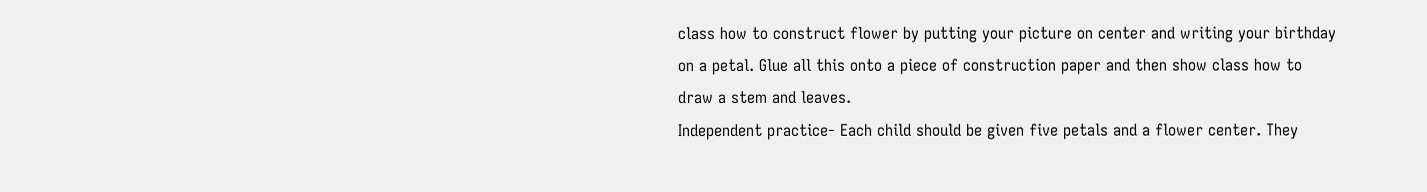class how to construct flower by putting your picture on center and writing your birthday on a petal. Glue all this onto a piece of construction paper and then show class how to draw a stem and leaves.
Independent practice- Each child should be given five petals and a flower center. They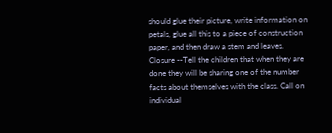should glue their picture, write information on petals, glue all this to a piece of construction paper, and then draw a stem and leaves.
Closure --Tell the children that when they are done they will be sharing one of the number facts about themselves with the class. Call on individual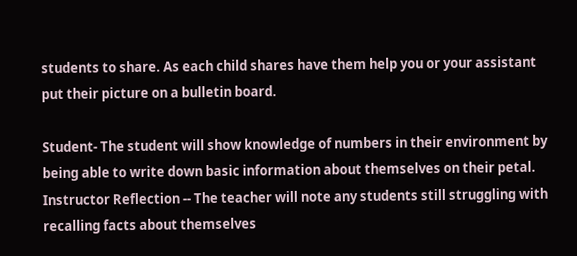students to share. As each child shares have them help you or your assistant put their picture on a bulletin board.

Student- The student will show knowledge of numbers in their environment by being able to write down basic information about themselves on their petal.
Instructor Reflection -- The teacher will note any students still struggling with recalling facts about themselves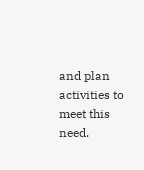and plan activities to meet this need.